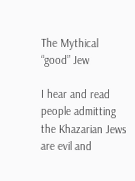The Mythical “good” Jew

I hear and read people admitting the Khazarian Jews are evil and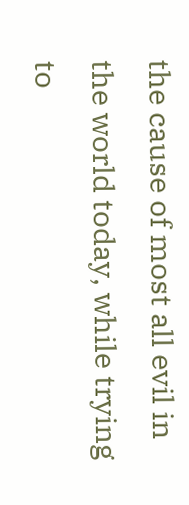the cause of most all evil in the world today, while trying to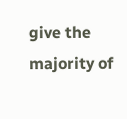give the majority of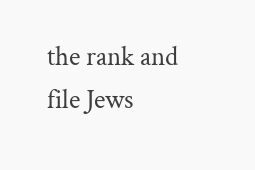the rank and file Jews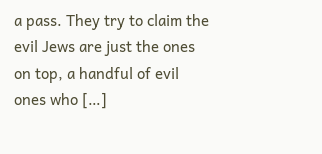a pass. They try to claim the evil Jews are just the ones on top, a handful of evil ones who […]